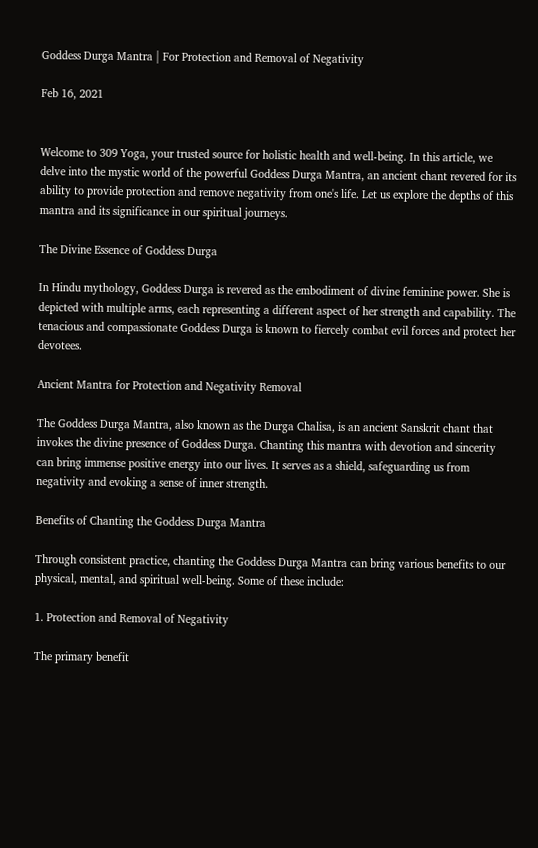Goddess Durga Mantra | For Protection and Removal of Negativity

Feb 16, 2021


Welcome to 309 Yoga, your trusted source for holistic health and well-being. In this article, we delve into the mystic world of the powerful Goddess Durga Mantra, an ancient chant revered for its ability to provide protection and remove negativity from one's life. Let us explore the depths of this mantra and its significance in our spiritual journeys.

The Divine Essence of Goddess Durga

In Hindu mythology, Goddess Durga is revered as the embodiment of divine feminine power. She is depicted with multiple arms, each representing a different aspect of her strength and capability. The tenacious and compassionate Goddess Durga is known to fiercely combat evil forces and protect her devotees.

Ancient Mantra for Protection and Negativity Removal

The Goddess Durga Mantra, also known as the Durga Chalisa, is an ancient Sanskrit chant that invokes the divine presence of Goddess Durga. Chanting this mantra with devotion and sincerity can bring immense positive energy into our lives. It serves as a shield, safeguarding us from negativity and evoking a sense of inner strength.

Benefits of Chanting the Goddess Durga Mantra

Through consistent practice, chanting the Goddess Durga Mantra can bring various benefits to our physical, mental, and spiritual well-being. Some of these include:

1. Protection and Removal of Negativity

The primary benefit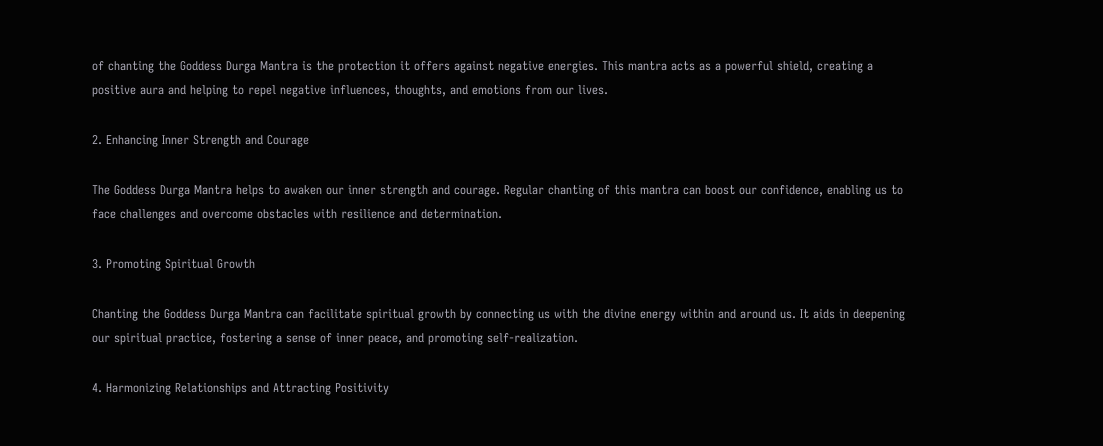of chanting the Goddess Durga Mantra is the protection it offers against negative energies. This mantra acts as a powerful shield, creating a positive aura and helping to repel negative influences, thoughts, and emotions from our lives.

2. Enhancing Inner Strength and Courage

The Goddess Durga Mantra helps to awaken our inner strength and courage. Regular chanting of this mantra can boost our confidence, enabling us to face challenges and overcome obstacles with resilience and determination.

3. Promoting Spiritual Growth

Chanting the Goddess Durga Mantra can facilitate spiritual growth by connecting us with the divine energy within and around us. It aids in deepening our spiritual practice, fostering a sense of inner peace, and promoting self-realization.

4. Harmonizing Relationships and Attracting Positivity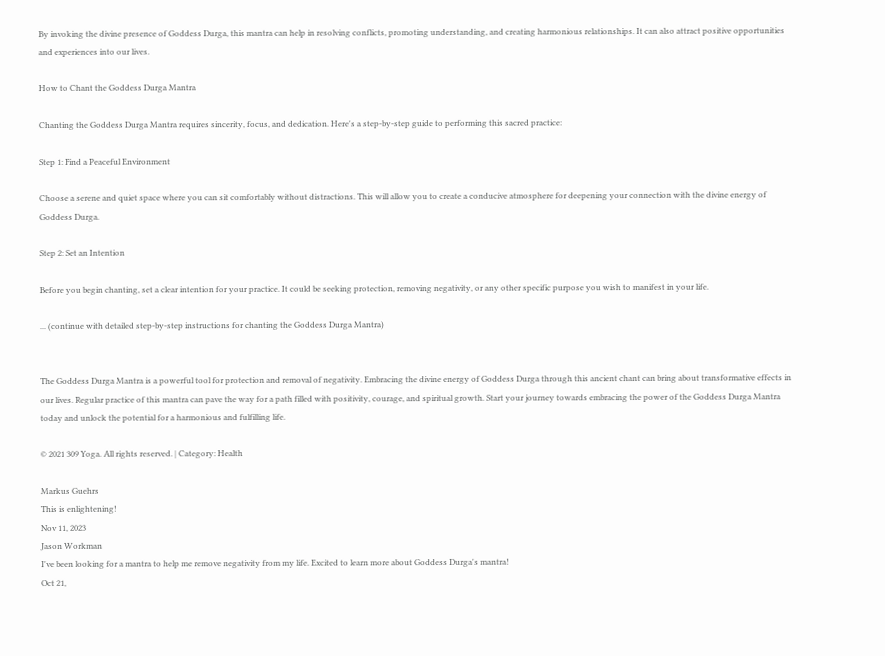By invoking the divine presence of Goddess Durga, this mantra can help in resolving conflicts, promoting understanding, and creating harmonious relationships. It can also attract positive opportunities and experiences into our lives.

How to Chant the Goddess Durga Mantra

Chanting the Goddess Durga Mantra requires sincerity, focus, and dedication. Here's a step-by-step guide to performing this sacred practice:

Step 1: Find a Peaceful Environment

Choose a serene and quiet space where you can sit comfortably without distractions. This will allow you to create a conducive atmosphere for deepening your connection with the divine energy of Goddess Durga.

Step 2: Set an Intention

Before you begin chanting, set a clear intention for your practice. It could be seeking protection, removing negativity, or any other specific purpose you wish to manifest in your life.

... (continue with detailed step-by-step instructions for chanting the Goddess Durga Mantra)


The Goddess Durga Mantra is a powerful tool for protection and removal of negativity. Embracing the divine energy of Goddess Durga through this ancient chant can bring about transformative effects in our lives. Regular practice of this mantra can pave the way for a path filled with positivity, courage, and spiritual growth. Start your journey towards embracing the power of the Goddess Durga Mantra today and unlock the potential for a harmonious and fulfilling life.

© 2021 309 Yoga. All rights reserved. | Category: Health

Markus Guehrs
This is enlightening!
Nov 11, 2023
Jason Workman
I've been looking for a mantra to help me remove negativity from my life. Excited to learn more about Goddess Durga's mantra!
Oct 21,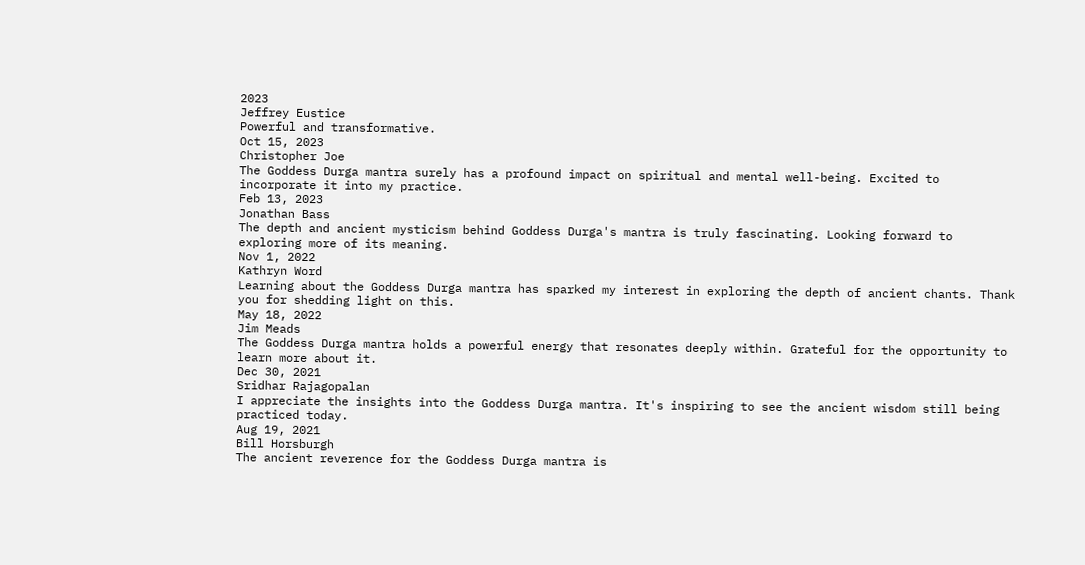2023
Jeffrey Eustice
Powerful and transformative.
Oct 15, 2023
Christopher Joe
The Goddess Durga mantra surely has a profound impact on spiritual and mental well-being. Excited to incorporate it into my practice.
Feb 13, 2023
Jonathan Bass
The depth and ancient mysticism behind Goddess Durga's mantra is truly fascinating. Looking forward to exploring more of its meaning.
Nov 1, 2022
Kathryn Word
Learning about the Goddess Durga mantra has sparked my interest in exploring the depth of ancient chants. Thank you for shedding light on this.
May 18, 2022
Jim Meads
The Goddess Durga mantra holds a powerful energy that resonates deeply within. Grateful for the opportunity to learn more about it.
Dec 30, 2021
Sridhar Rajagopalan
I appreciate the insights into the Goddess Durga mantra. It's inspiring to see the ancient wisdom still being practiced today.
Aug 19, 2021
Bill Horsburgh
The ancient reverence for the Goddess Durga mantra is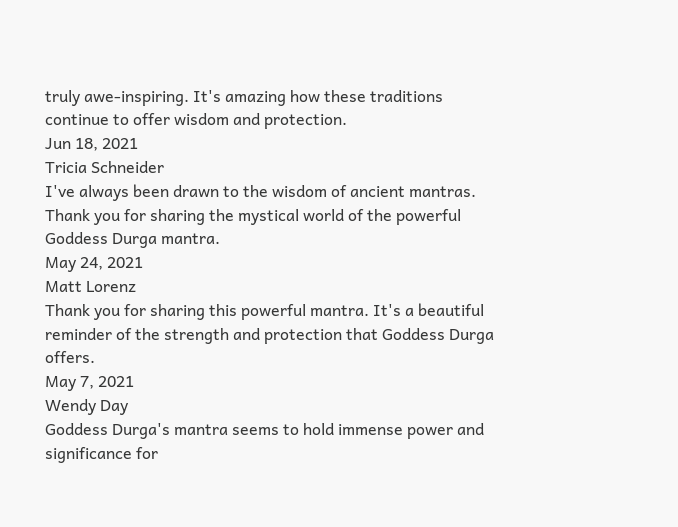truly awe-inspiring. It's amazing how these traditions continue to offer wisdom and protection.
Jun 18, 2021
Tricia Schneider
I've always been drawn to the wisdom of ancient mantras. Thank you for sharing the mystical world of the powerful Goddess Durga mantra.
May 24, 2021
Matt Lorenz
Thank you for sharing this powerful mantra. It's a beautiful reminder of the strength and protection that Goddess Durga offers.
May 7, 2021
Wendy Day
Goddess Durga's mantra seems to hold immense power and significance for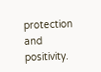protection and positivity.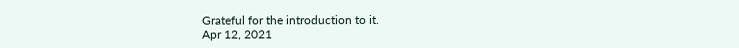Grateful for the introduction to it.
Apr 12, 2021